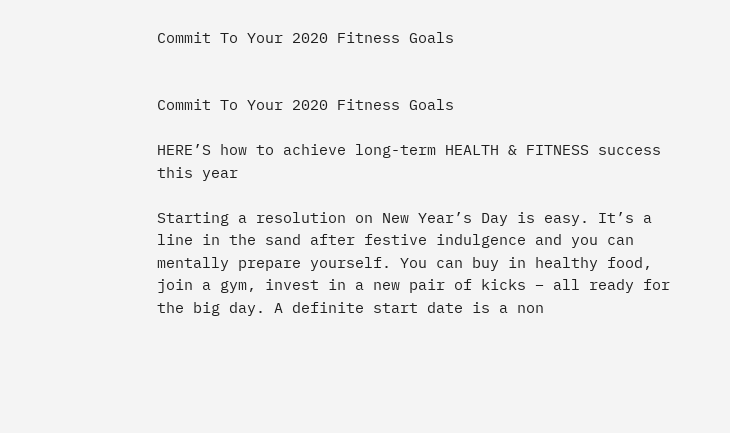Commit To Your 2020 Fitness Goals


Commit To Your 2020 Fitness Goals

HERE’S how to achieve long-term HEALTH & FITNESS success this year

Starting a resolution on New Year’s Day is easy. It’s a line in the sand after festive indulgence and you can mentally prepare yourself. You can buy in healthy food, join a gym, invest in a new pair of kicks – all ready for the big day. A definite start date is a non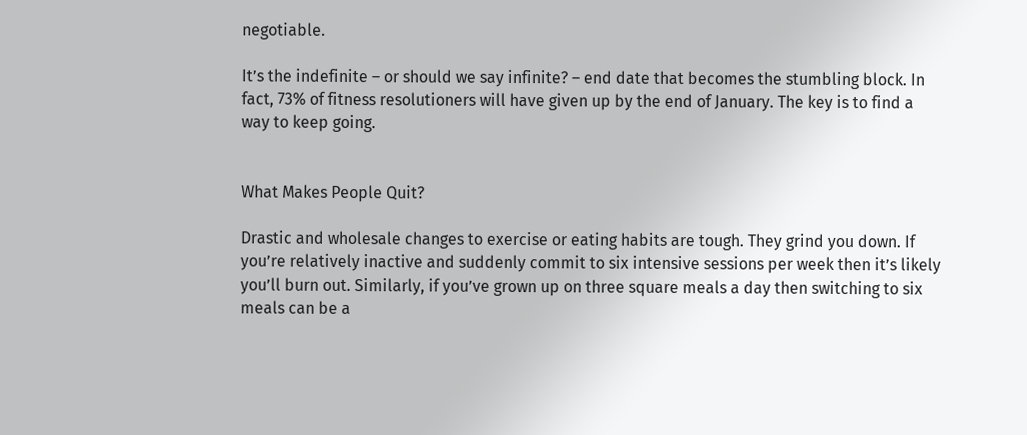negotiable.

It’s the indefinite – or should we say infinite? – end date that becomes the stumbling block. In fact, 73% of fitness resolutioners will have given up by the end of January. The key is to find a way to keep going.


What Makes People Quit?

Drastic and wholesale changes to exercise or eating habits are tough. They grind you down. If you’re relatively inactive and suddenly commit to six intensive sessions per week then it’s likely you’ll burn out. Similarly, if you’ve grown up on three square meals a day then switching to six meals can be a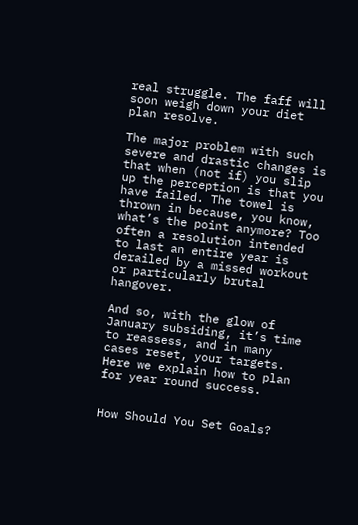real struggle. The faff will soon weigh down your diet plan resolve.

The major problem with such severe and drastic changes is that when (not if) you slip up the perception is that you have failed. The towel is thrown in because, you know, what’s the point anymore? Too often a resolution intended to last an entire year is derailed by a missed workout or particularly brutal hangover.

And so, with the glow of January subsiding, it’s time to reassess, and in many cases reset, your targets. Here we explain how to plan for year round success.


How Should You Set Goals?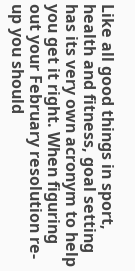Like all good things in sport, health and fitness, goal setting has its very own acronym to help you get it right. When figuring out your February resolution re-up you should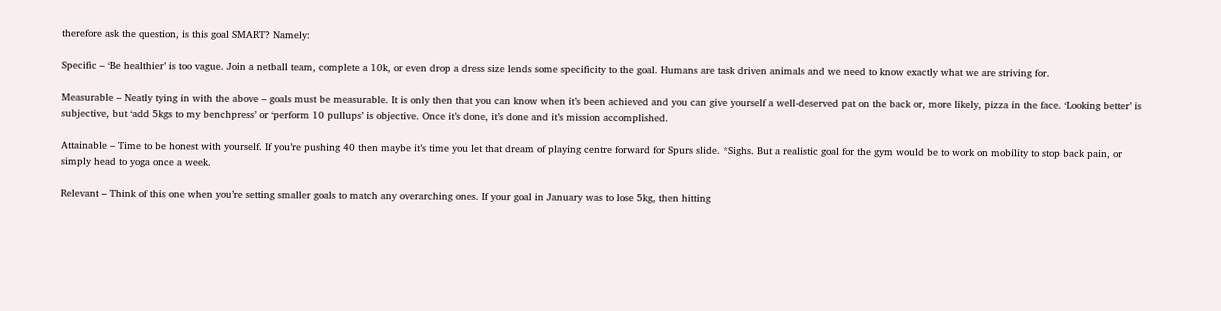therefore ask the question, is this goal SMART? Namely:

Specific – ‘Be healthier’ is too vague. Join a netball team, complete a 10k, or even drop a dress size lends some specificity to the goal. Humans are task driven animals and we need to know exactly what we are striving for.

Measurable – Neatly tying in with the above – goals must be measurable. It is only then that you can know when it’s been achieved and you can give yourself a well-deserved pat on the back or, more likely, pizza in the face. ‘Looking better’ is subjective, but ‘add 5kgs to my benchpress’ or ‘perform 10 pullups’ is objective. Once it’s done, it’s done and it’s mission accomplished.

Attainable – Time to be honest with yourself. If you’re pushing 40 then maybe it’s time you let that dream of playing centre forward for Spurs slide. *Sighs. But a realistic goal for the gym would be to work on mobility to stop back pain, or simply head to yoga once a week.

Relevant – Think of this one when you’re setting smaller goals to match any overarching ones. If your goal in January was to lose 5kg, then hitting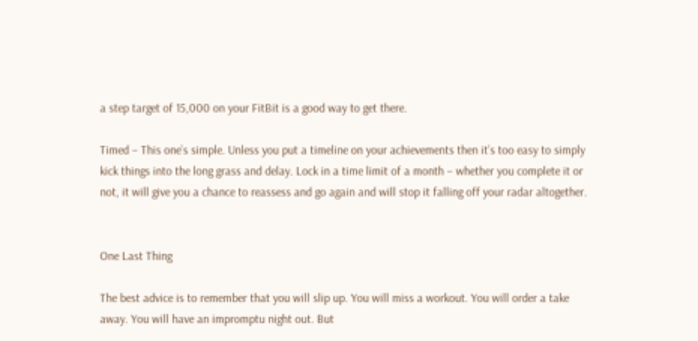a step target of 15,000 on your FitBit is a good way to get there.

Timed – This one’s simple. Unless you put a timeline on your achievements then it’s too easy to simply kick things into the long grass and delay. Lock in a time limit of a month – whether you complete it or not, it will give you a chance to reassess and go again and will stop it falling off your radar altogether.


One Last Thing

The best advice is to remember that you will slip up. You will miss a workout. You will order a take away. You will have an impromptu night out. But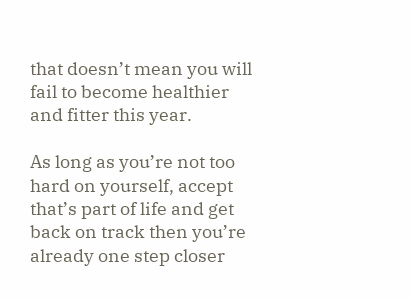that doesn’t mean you will fail to become healthier and fitter this year.

As long as you’re not too hard on yourself, accept that’s part of life and get back on track then you’re already one step closer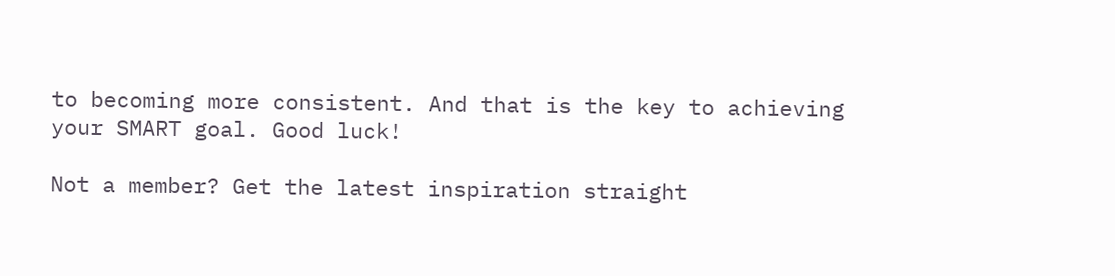to becoming more consistent. And that is the key to achieving your SMART goal. Good luck!

Not a member? Get the latest inspiration straight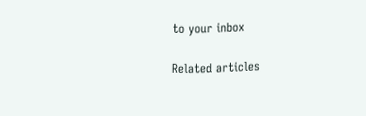to your inbox

Related articles